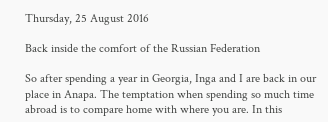Thursday, 25 August 2016

Back inside the comfort of the Russian Federation

So after spending a year in Georgia, Inga and I are back in our place in Anapa. The temptation when spending so much time abroad is to compare home with where you are. In this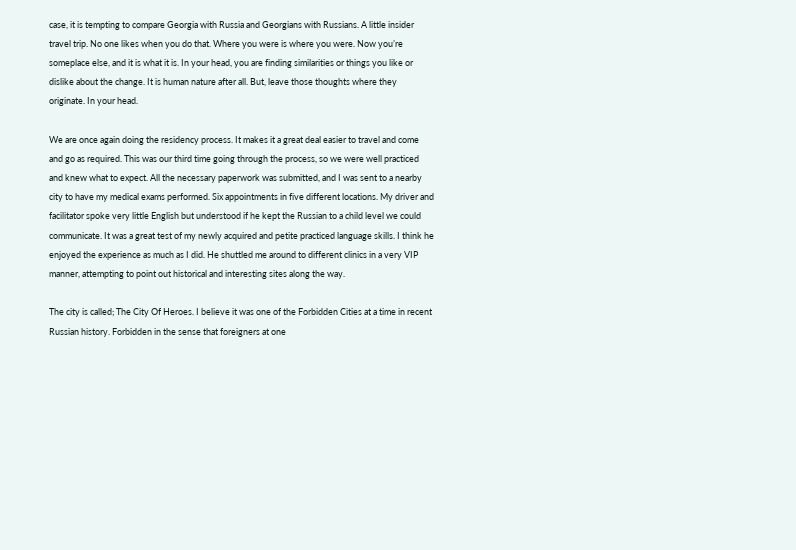case, it is tempting to compare Georgia with Russia and Georgians with Russians. A little insider travel trip. No one likes when you do that. Where you were is where you were. Now you’re someplace else, and it is what it is. In your head, you are finding similarities or things you like or dislike about the change. It is human nature after all. But, leave those thoughts where they originate. In your head.

We are once again doing the residency process. It makes it a great deal easier to travel and come and go as required. This was our third time going through the process, so we were well practiced and knew what to expect. All the necessary paperwork was submitted, and I was sent to a nearby city to have my medical exams performed. Six appointments in five different locations. My driver and facilitator spoke very little English but understood if he kept the Russian to a child level we could communicate. It was a great test of my newly acquired and petite practiced language skills. I think he enjoyed the experience as much as I did. He shuttled me around to different clinics in a very VIP manner, attempting to point out historical and interesting sites along the way.

The city is called; The City Of Heroes. I believe it was one of the Forbidden Cities at a time in recent Russian history. Forbidden in the sense that foreigners at one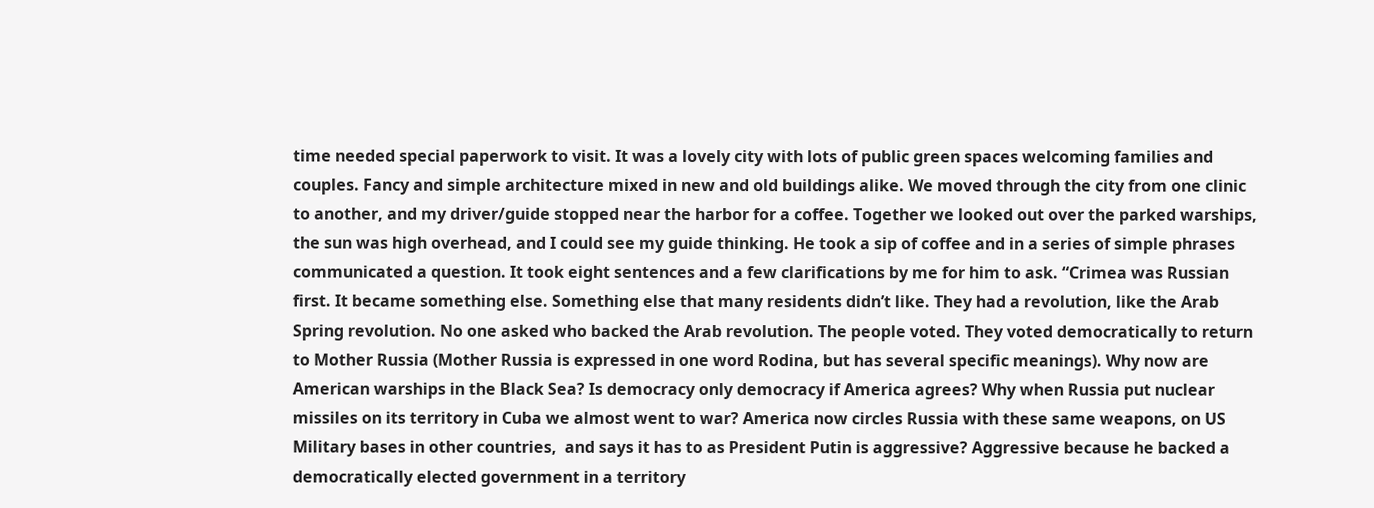time needed special paperwork to visit. It was a lovely city with lots of public green spaces welcoming families and couples. Fancy and simple architecture mixed in new and old buildings alike. We moved through the city from one clinic to another, and my driver/guide stopped near the harbor for a coffee. Together we looked out over the parked warships, the sun was high overhead, and I could see my guide thinking. He took a sip of coffee and in a series of simple phrases communicated a question. It took eight sentences and a few clarifications by me for him to ask. “Crimea was Russian first. It became something else. Something else that many residents didn’t like. They had a revolution, like the Arab Spring revolution. No one asked who backed the Arab revolution. The people voted. They voted democratically to return to Mother Russia (Mother Russia is expressed in one word Rodina, but has several specific meanings). Why now are American warships in the Black Sea? Is democracy only democracy if America agrees? Why when Russia put nuclear missiles on its territory in Cuba we almost went to war? America now circles Russia with these same weapons, on US Military bases in other countries,  and says it has to as President Putin is aggressive? Aggressive because he backed a democratically elected government in a territory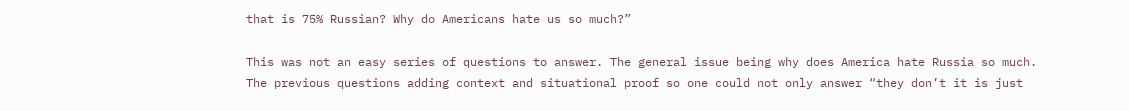that is 75% Russian? Why do Americans hate us so much?”

This was not an easy series of questions to answer. The general issue being why does America hate Russia so much. The previous questions adding context and situational proof so one could not only answer “they don’t it is just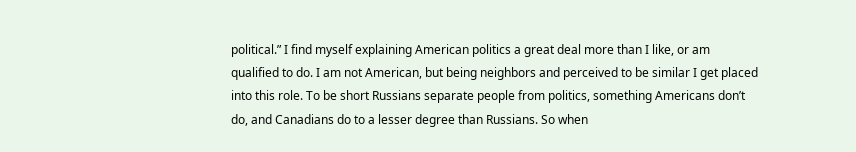political.” I find myself explaining American politics a great deal more than I like, or am qualified to do. I am not American, but being neighbors and perceived to be similar I get placed into this role. To be short Russians separate people from politics, something Americans don’t do, and Canadians do to a lesser degree than Russians. So when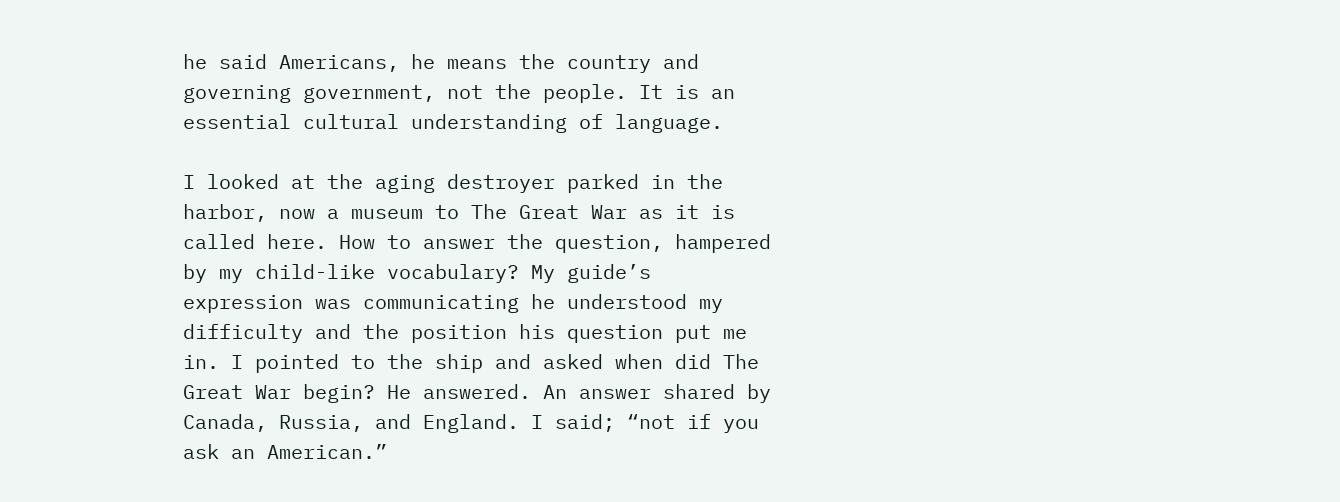he said Americans, he means the country and governing government, not the people. It is an essential cultural understanding of language.

I looked at the aging destroyer parked in the harbor, now a museum to The Great War as it is called here. How to answer the question, hampered by my child-like vocabulary? My guide’s expression was communicating he understood my difficulty and the position his question put me in. I pointed to the ship and asked when did The Great War begin? He answered. An answer shared by Canada, Russia, and England. I said; “not if you ask an American.”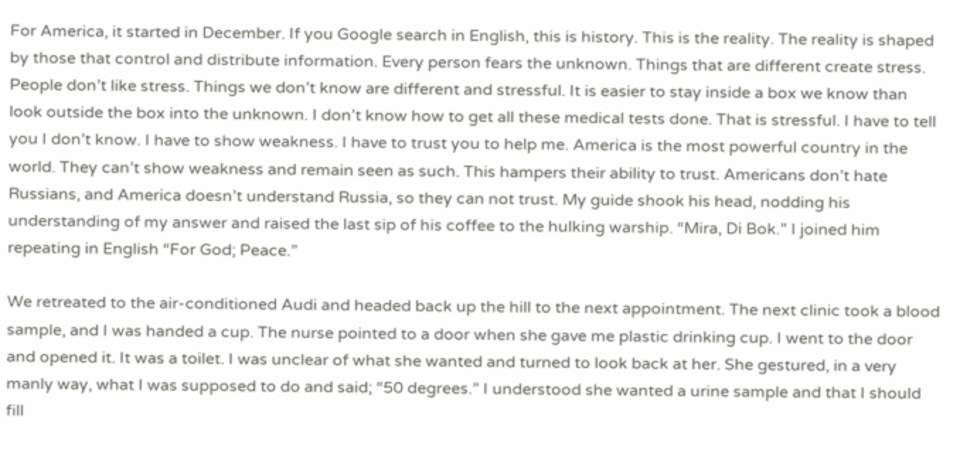For America, it started in December. If you Google search in English, this is history. This is the reality. The reality is shaped by those that control and distribute information. Every person fears the unknown. Things that are different create stress. People don’t like stress. Things we don’t know are different and stressful. It is easier to stay inside a box we know than look outside the box into the unknown. I don’t know how to get all these medical tests done. That is stressful. I have to tell you I don’t know. I have to show weakness. I have to trust you to help me. America is the most powerful country in the world. They can’t show weakness and remain seen as such. This hampers their ability to trust. Americans don’t hate Russians, and America doesn’t understand Russia, so they can not trust. My guide shook his head, nodding his understanding of my answer and raised the last sip of his coffee to the hulking warship. “Mira, Di Bok.” I joined him repeating in English “For God; Peace.”

We retreated to the air-conditioned Audi and headed back up the hill to the next appointment. The next clinic took a blood sample, and I was handed a cup. The nurse pointed to a door when she gave me plastic drinking cup. I went to the door and opened it. It was a toilet. I was unclear of what she wanted and turned to look back at her. She gestured, in a very manly way, what I was supposed to do and said; “50 degrees.” I understood she wanted a urine sample and that I should fill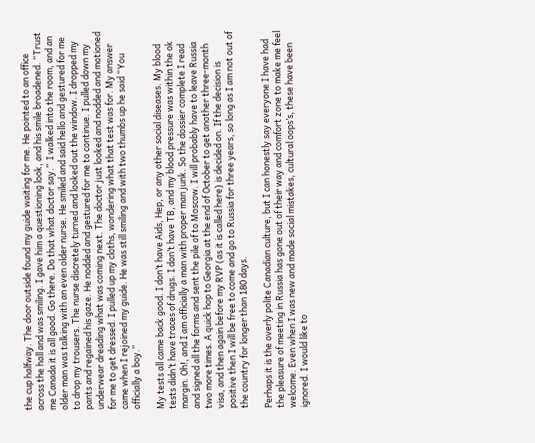the cup halfway. The door outside found my guide waiting for me. He pointed to an office across the hall and was smiling. I gave him a questioning look, and his smile broadened. “Trust me Canada it is all good. Go there. Do that what doctor say.”  I walked into the room, and an older man was talking with an even older nurse. He smiled and said hello and gestured for me to drop my trousers. The nurse discretely turned and looked out the window. I dropped my pants and regained his gaze. He nodded and gestured for me to continue. I pulled down my underwear dreading what was coming next. The doctor just looked and nodded and motioned for me to get dressed. I pulled up my cloths, wondering what that test was for. My answer came when I rejoined my guide. He was still smiling and with two thumbs up he said “You officially a boy.”

My tests all came back good. I don’t have Aids, Hep, or any other social diseases. My blood tests didn’t have traces of drugs. I don’t have TB, and my blood pressure was within the ok margin. Oh!, and I am officially a man with proper man junk. So the dossier complete I read and signed all the forms and sent the pile of to Moscow. I will probably have to leave Russia two more times. A quick hop to Georgia at the end of October to get another three-month visa, and then again before my RVP (as it is called here) is decided on. If the decision is positive then I will be free to come and go to Russia for three years, so long as I am not out of the country for longer than 180 days.

Perhaps it is the overly polite Canadian culture, but I can honestly say everyone I have had the pleasure of meeting in Russia has gone out of their way and comfort zone to make me feel welcome. Even when I was new and made social mistakes, cultural oops’s, these have been ignored. I would like to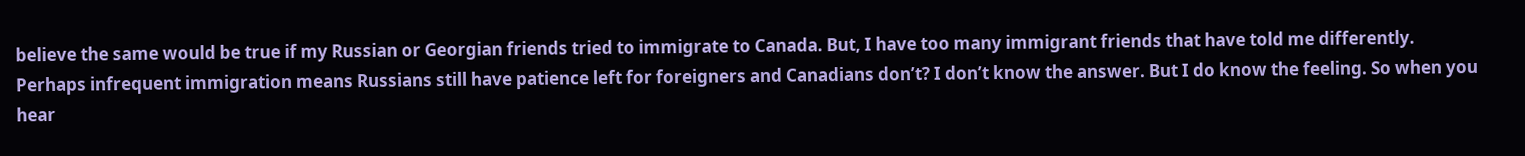believe the same would be true if my Russian or Georgian friends tried to immigrate to Canada. But, I have too many immigrant friends that have told me differently. Perhaps infrequent immigration means Russians still have patience left for foreigners and Canadians don’t? I don’t know the answer. But I do know the feeling. So when you hear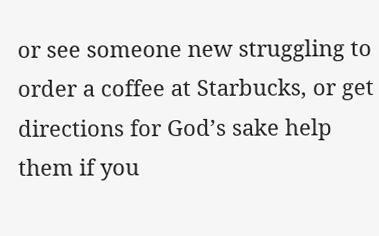or see someone new struggling to order a coffee at Starbucks, or get directions for God’s sake help them if you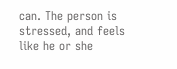can. The person is stressed, and feels like he or she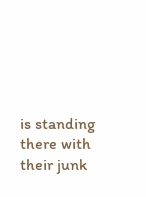is standing there with their junk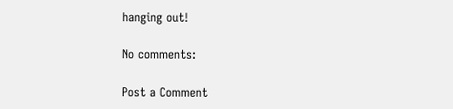hanging out!

No comments:

Post a Comment